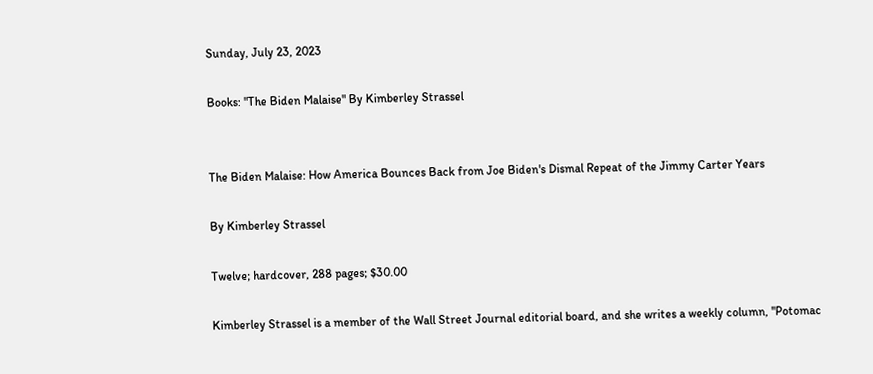Sunday, July 23, 2023

Books: "The Biden Malaise" By Kimberley Strassel


The Biden Malaise: How America Bounces Back from Joe Biden's Dismal Repeat of the Jimmy Carter Years

By Kimberley Strassel

Twelve; hardcover, 288 pages; $30.00

Kimberley Strassel is a member of the Wall Street Journal editorial board, and she writes a weekly column, "Potomac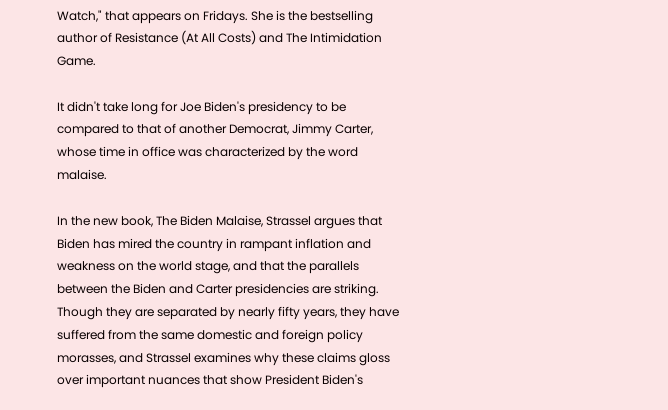Watch," that appears on Fridays. She is the bestselling author of Resistance (At All Costs) and The Intimidation Game.

It didn't take long for Joe Biden's presidency to be compared to that of another Democrat, Jimmy Carter, whose time in office was characterized by the word malaise.

In the new book, The Biden Malaise, Strassel argues that Biden has mired the country in rampant inflation and weakness on the world stage, and that the parallels between the Biden and Carter presidencies are striking. Though they are separated by nearly fifty years, they have suffered from the same domestic and foreign policy morasses, and Strassel examines why these claims gloss over important nuances that show President Biden's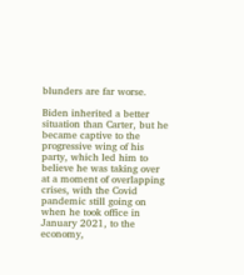blunders are far worse.

Biden inherited a better situation than Carter, but he became captive to the progressive wing of his party, which led him to believe he was taking over at a moment of overlapping crises, with the Covid pandemic still going on when he took office in January 2021, to the economy,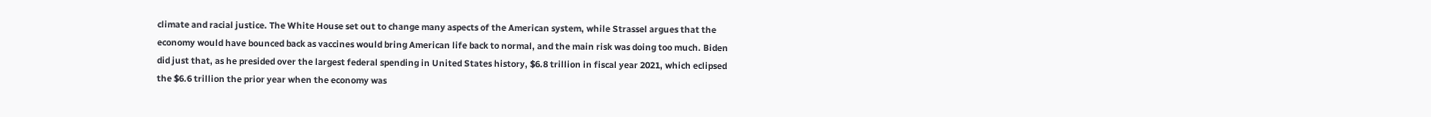climate and racial justice. The White House set out to change many aspects of the American system, while Strassel argues that the economy would have bounced back as vaccines would bring American life back to normal, and the main risk was doing too much. Biden did just that, as he presided over the largest federal spending in United States history, $6.8 trillion in fiscal year 2021, which eclipsed the $6.6 trillion the prior year when the economy was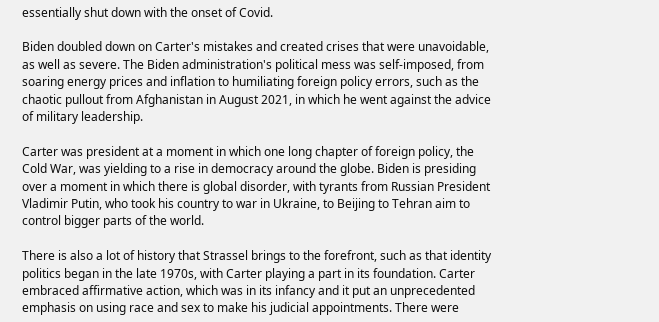essentially shut down with the onset of Covid.

Biden doubled down on Carter's mistakes and created crises that were unavoidable, as well as severe. The Biden administration's political mess was self-imposed, from soaring energy prices and inflation to humiliating foreign policy errors, such as the chaotic pullout from Afghanistan in August 2021, in which he went against the advice of military leadership.

Carter was president at a moment in which one long chapter of foreign policy, the Cold War, was yielding to a rise in democracy around the globe. Biden is presiding over a moment in which there is global disorder, with tyrants from Russian President Vladimir Putin, who took his country to war in Ukraine, to Beijing to Tehran aim to control bigger parts of the world.

There is also a lot of history that Strassel brings to the forefront, such as that identity politics began in the late 1970s, with Carter playing a part in its foundation. Carter embraced affirmative action, which was in its infancy and it put an unprecedented emphasis on using race and sex to make his judicial appointments. There were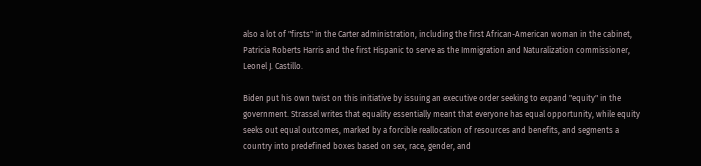also a lot of "firsts" in the Carter administration, including the first African-American woman in the cabinet, Patricia Roberts Harris and the first Hispanic to serve as the Immigration and Naturalization commissioner, Leonel J. Castillo.

Biden put his own twist on this initiative by issuing an executive order seeking to expand "equity" in the government. Strassel writes that equality essentially meant that everyone has equal opportunity, while equity seeks out equal outcomes, marked by a forcible reallocation of resources and benefits, and segments a country into predefined boxes based on sex, race, gender, and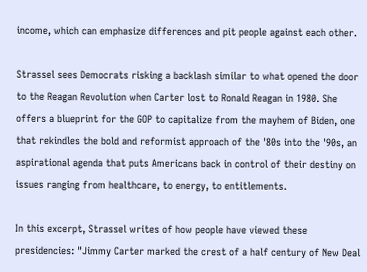income, which can emphasize differences and pit people against each other.

Strassel sees Democrats risking a backlash similar to what opened the door to the Reagan Revolution when Carter lost to Ronald Reagan in 1980. She offers a blueprint for the GOP to capitalize from the mayhem of Biden, one that rekindles the bold and reformist approach of the '80s into the '90s, an aspirational agenda that puts Americans back in control of their destiny on issues ranging from healthcare, to energy, to entitlements.

In this excerpt, Strassel writes of how people have viewed these presidencies: "Jimmy Carter marked the crest of a half century of New Deal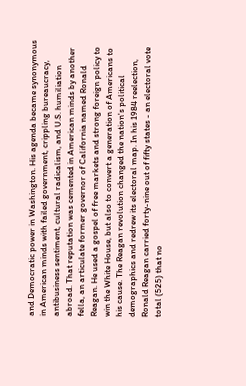and Democratic power in Washington. His agenda became synonymous in American minds with failed government, crippling bureaucracy, antibusiness sentiment, cultural radicalism, and U.S. humiliation abroad. That reputation was cemented in American minds by another fella, an articulate former governor of California named Ronald Reagan. He used a gospel of free markets and strong foreign policy to win the White House, but also to convert a generation of Americans to his cause. The Reagan revolution changed the nation's political demographics and redrew its electoral map. In his 1984 reelection, Ronald Reagan carried forty-nine out of fifty states - an electoral vote total (525) that no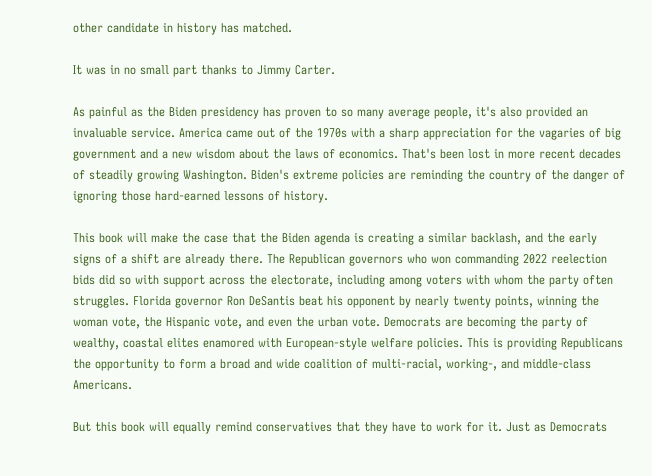other candidate in history has matched.

It was in no small part thanks to Jimmy Carter.

As painful as the Biden presidency has proven to so many average people, it's also provided an invaluable service. America came out of the 1970s with a sharp appreciation for the vagaries of big government and a new wisdom about the laws of economics. That's been lost in more recent decades of steadily growing Washington. Biden's extreme policies are reminding the country of the danger of ignoring those hard-earned lessons of history.

This book will make the case that the Biden agenda is creating a similar backlash, and the early signs of a shift are already there. The Republican governors who won commanding 2022 reelection bids did so with support across the electorate, including among voters with whom the party often struggles. Florida governor Ron DeSantis beat his opponent by nearly twenty points, winning the woman vote, the Hispanic vote, and even the urban vote. Democrats are becoming the party of wealthy, coastal elites enamored with European-style welfare policies. This is providing Republicans the opportunity to form a broad and wide coalition of multi-racial, working-, and middle-class Americans.

But this book will equally remind conservatives that they have to work for it. Just as Democrats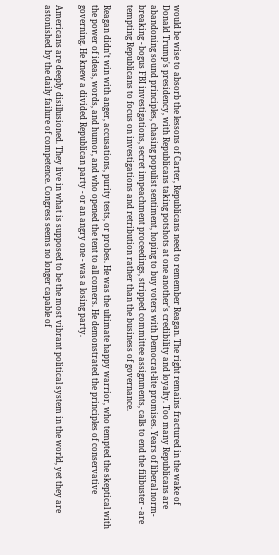would be wise to absorb the lessons of Carter, Republicans need to remember Reagan. The right remains fractured in the wake of Donald Trump's presidency, with Republicans taking potshots at one another's credibility and loyalty. Too many Republicans are abandoning sound principles, chasing populist sentiment, hoping to buy voters with Democrat-lite promises. Years of liberal norm-breaking - bogus FBI investigations, secret impeachment proceedings, stripped committee assignments, calls to end the filibuster - are tempting Republicans to focus on investigations and retribution rather than the business of governance.

Reagan didn't win with anger, accusations, purity tests, or probes. He was the ultimate happy warrior, who tempted the skeptical with the power of ideas, words, and humor, and who opened the tent to all comers. He demonstrated the principles of conservative governing. He knew a divided Republican party - or an angry one - was a losing party.

Americans are deeply disillusioned. They live in what is supposed to be the most vibrant political system in the world, yet they are astonished by the daily failure of competence. Congress seems no longer capable of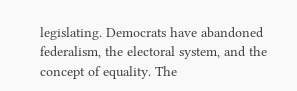legislating. Democrats have abandoned federalism, the electoral system, and the concept of equality. The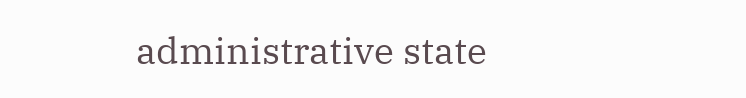administrative state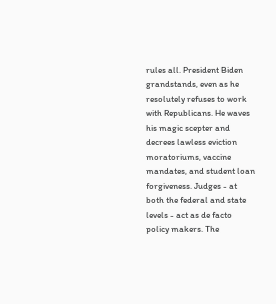rules all. President Biden grandstands, even as he resolutely refuses to work with Republicans. He waves his magic scepter and decrees lawless eviction moratoriums, vaccine mandates, and student loan forgiveness. Judges - at both the federal and state levels - act as de facto policy makers. The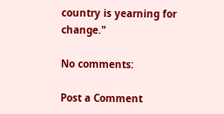country is yearning for change."

No comments:

Post a Comment